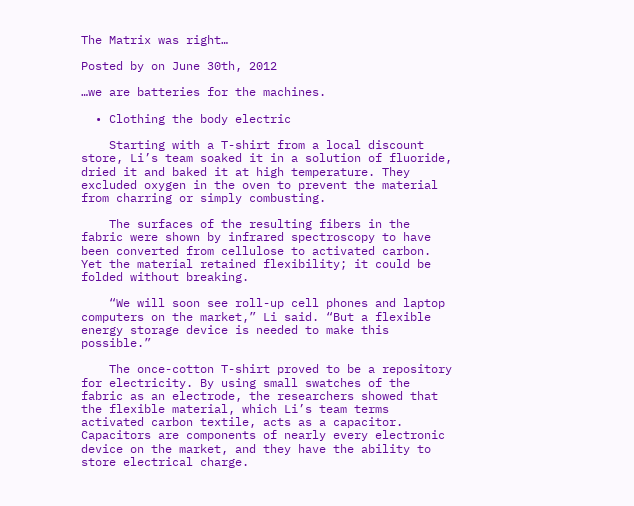The Matrix was right…

Posted by on June 30th, 2012

…we are batteries for the machines.

  • Clothing the body electric

    Starting with a T-shirt from a local discount store, Li’s team soaked it in a solution of fluoride, dried it and baked it at high temperature. They excluded oxygen in the oven to prevent the material from charring or simply combusting.

    The surfaces of the resulting fibers in the fabric were shown by infrared spectroscopy to have been converted from cellulose to activated carbon. Yet the material retained flexibility; it could be folded without breaking.

    “We will soon see roll-up cell phones and laptop computers on the market,” Li said. “But a flexible energy storage device is needed to make this possible.”

    The once-cotton T-shirt proved to be a repository for electricity. By using small swatches of the fabric as an electrode, the researchers showed that the flexible material, which Li’s team terms activated carbon textile, acts as a capacitor. Capacitors are components of nearly every electronic device on the market, and they have the ability to store electrical charge.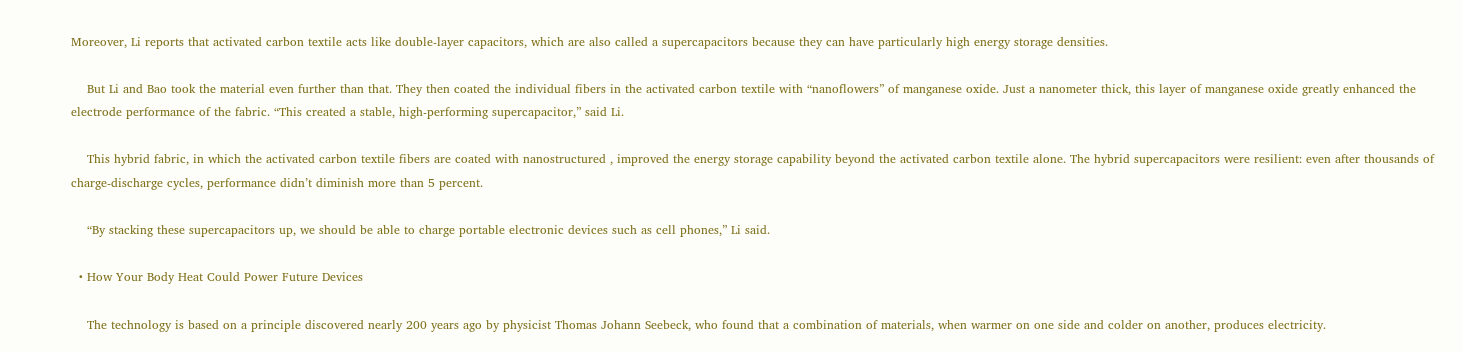Moreover, Li reports that activated carbon textile acts like double-layer capacitors, which are also called a supercapacitors because they can have particularly high energy storage densities.

    But Li and Bao took the material even further than that. They then coated the individual fibers in the activated carbon textile with “nanoflowers” of manganese oxide. Just a nanometer thick, this layer of manganese oxide greatly enhanced the electrode performance of the fabric. “This created a stable, high-performing supercapacitor,” said Li.

    This hybrid fabric, in which the activated carbon textile fibers are coated with nanostructured , improved the energy storage capability beyond the activated carbon textile alone. The hybrid supercapacitors were resilient: even after thousands of charge-discharge cycles, performance didn’t diminish more than 5 percent.

    “By stacking these supercapacitors up, we should be able to charge portable electronic devices such as cell phones,” Li said.

  • How Your Body Heat Could Power Future Devices

    The technology is based on a principle discovered nearly 200 years ago by physicist Thomas Johann Seebeck, who found that a combination of materials, when warmer on one side and colder on another, produces electricity.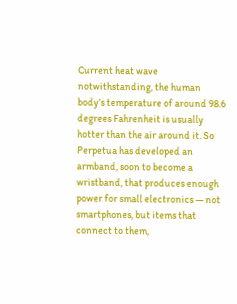Current heat wave notwithstanding, the human body’s temperature of around 98.6 degrees Fahrenheit is usually hotter than the air around it. So Perpetua has developed an armband, soon to become a wristband, that produces enough power for small electronics — not smartphones, but items that connect to them,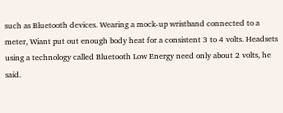such as Bluetooth devices. Wearing a mock-up wristband connected to a meter, Wiant put out enough body heat for a consistent 3 to 4 volts. Headsets using a technology called Bluetooth Low Energy need only about 2 volts, he said.